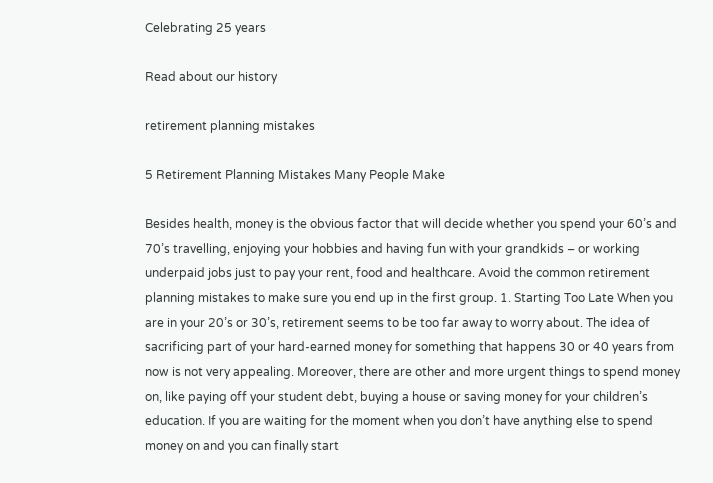Celebrating 25 years

Read about our history

retirement planning mistakes

5 Retirement Planning Mistakes Many People Make

Besides health, money is the obvious factor that will decide whether you spend your 60’s and 70’s travelling, enjoying your hobbies and having fun with your grandkids – or working underpaid jobs just to pay your rent, food and healthcare. Avoid the common retirement planning mistakes to make sure you end up in the first group. 1. Starting Too Late When you are in your 20’s or 30’s, retirement seems to be too far away to worry about. The idea of sacrificing part of your hard-earned money for something that happens 30 or 40 years from now is not very appealing. Moreover, there are other and more urgent things to spend money on, like paying off your student debt, buying a house or saving money for your children’s education. If you are waiting for the moment when you don’t have anything else to spend money on and you can finally start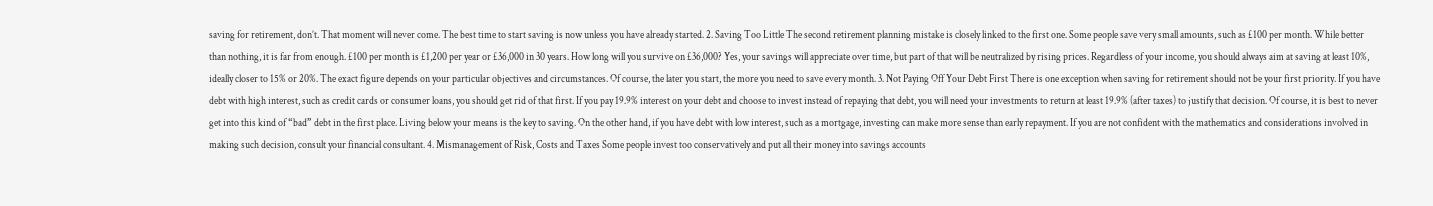saving for retirement, don’t. That moment will never come. The best time to start saving is now unless you have already started. 2. Saving Too Little The second retirement planning mistake is closely linked to the first one. Some people save very small amounts, such as £100 per month. While better than nothing, it is far from enough. £100 per month is £1,200 per year or £36,000 in 30 years. How long will you survive on £36,000? Yes, your savings will appreciate over time, but part of that will be neutralized by rising prices. Regardless of your income, you should always aim at saving at least 10%, ideally closer to 15% or 20%. The exact figure depends on your particular objectives and circumstances. Of course, the later you start, the more you need to save every month. 3. Not Paying Off Your Debt First There is one exception when saving for retirement should not be your first priority. If you have debt with high interest, such as credit cards or consumer loans, you should get rid of that first. If you pay 19.9% interest on your debt and choose to invest instead of repaying that debt, you will need your investments to return at least 19.9% (after taxes) to justify that decision. Of course, it is best to never get into this kind of “bad” debt in the first place. Living below your means is the key to saving. On the other hand, if you have debt with low interest, such as a mortgage, investing can make more sense than early repayment. If you are not confident with the mathematics and considerations involved in making such decision, consult your financial consultant. 4. Mismanagement of Risk, Costs and Taxes Some people invest too conservatively and put all their money into savings accounts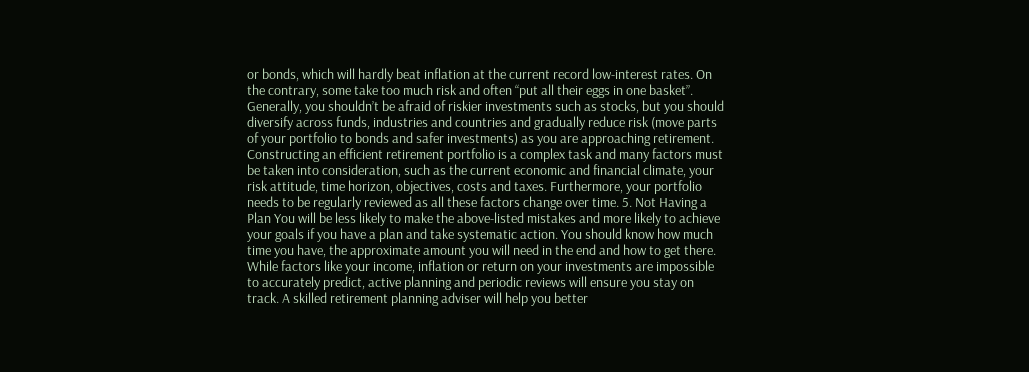or bonds, which will hardly beat inflation at the current record low-interest rates. On the contrary, some take too much risk and often “put all their eggs in one basket”. Generally, you shouldn’t be afraid of riskier investments such as stocks, but you should diversify across funds, industries and countries and gradually reduce risk (move parts of your portfolio to bonds and safer investments) as you are approaching retirement. Constructing an efficient retirement portfolio is a complex task and many factors must be taken into consideration, such as the current economic and financial climate, your risk attitude, time horizon, objectives, costs and taxes. Furthermore, your portfolio needs to be regularly reviewed as all these factors change over time. 5. Not Having a Plan You will be less likely to make the above-listed mistakes and more likely to achieve your goals if you have a plan and take systematic action. You should know how much time you have, the approximate amount you will need in the end and how to get there. While factors like your income, inflation or return on your investments are impossible to accurately predict, active planning and periodic reviews will ensure you stay on track. A skilled retirement planning adviser will help you better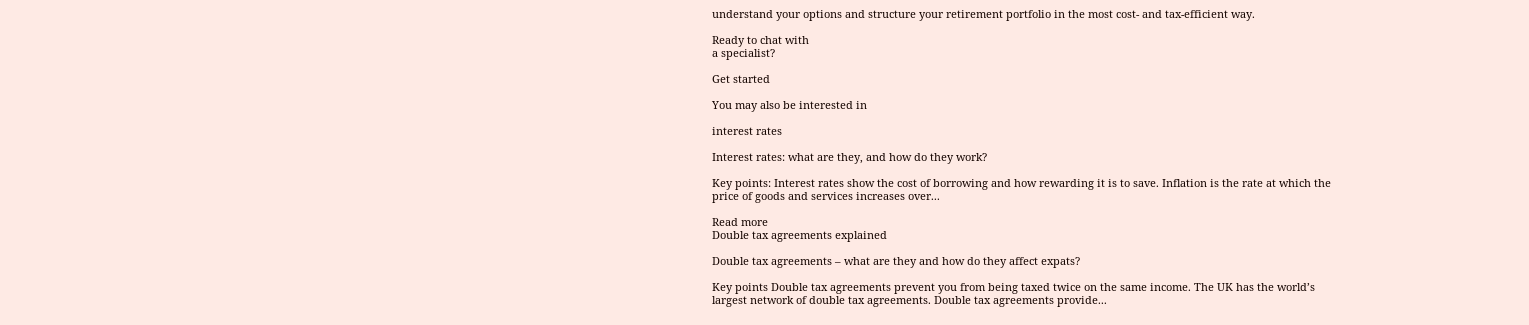understand your options and structure your retirement portfolio in the most cost- and tax-efficient way.

Ready to chat with
a specialist?

Get started

You may also be interested in

interest rates

Interest rates: what are they, and how do they work?

Key points: Interest rates show the cost of borrowing and how rewarding it is to save. Inflation is the rate at which the price of goods and services increases over...

Read more
Double tax agreements explained

Double tax agreements – what are they and how do they affect expats?

Key points Double tax agreements prevent you from being taxed twice on the same income. The UK has the world’s largest network of double tax agreements. Double tax agreements provide...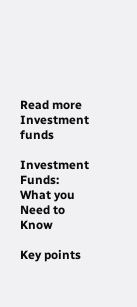Read more
Investment funds

Investment Funds: What you Need to Know

Key points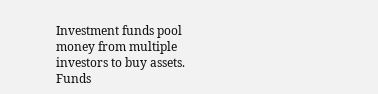Investment funds pool money from multiple investors to buy assets. Funds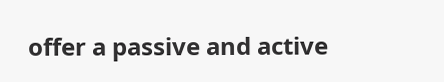offer a passive and active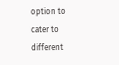option to cater to different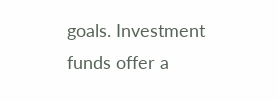goals. Investment funds offer a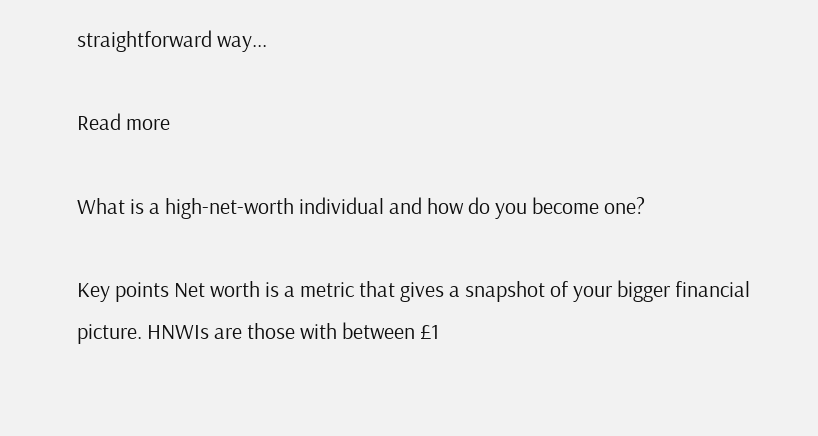straightforward way...

Read more

What is a high-net-worth individual and how do you become one?

Key points Net worth is a metric that gives a snapshot of your bigger financial picture. HNWIs are those with between £1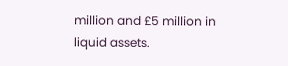million and £5 million in liquid assets.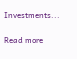Investments...

Read more